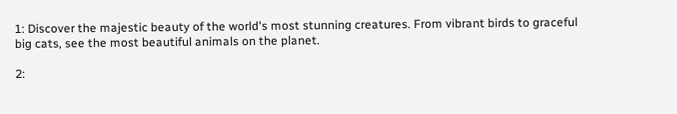1: Discover the majestic beauty of the world's most stunning creatures. From vibrant birds to graceful big cats, see the most beautiful animals on the planet.

2: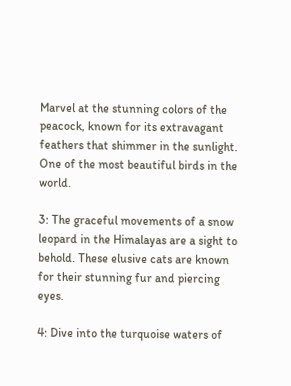Marvel at the stunning colors of the peacock, known for its extravagant feathers that shimmer in the sunlight. One of the most beautiful birds in the world.

3: The graceful movements of a snow leopard in the Himalayas are a sight to behold. These elusive cats are known for their stunning fur and piercing eyes.

4: Dive into the turquoise waters of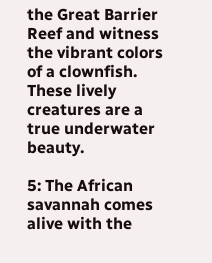the Great Barrier Reef and witness the vibrant colors of a clownfish. These lively creatures are a true underwater beauty.

5: The African savannah comes alive with the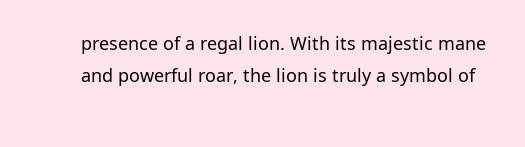presence of a regal lion. With its majestic mane and powerful roar, the lion is truly a symbol of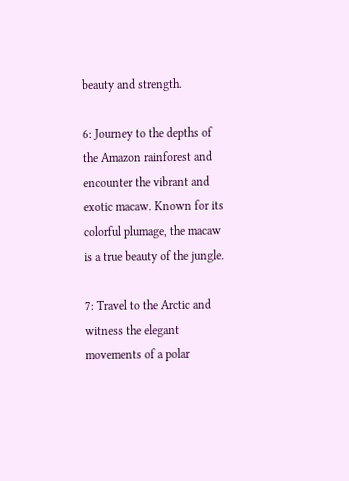beauty and strength.

6: Journey to the depths of the Amazon rainforest and encounter the vibrant and exotic macaw. Known for its colorful plumage, the macaw is a true beauty of the jungle.

7: Travel to the Arctic and witness the elegant movements of a polar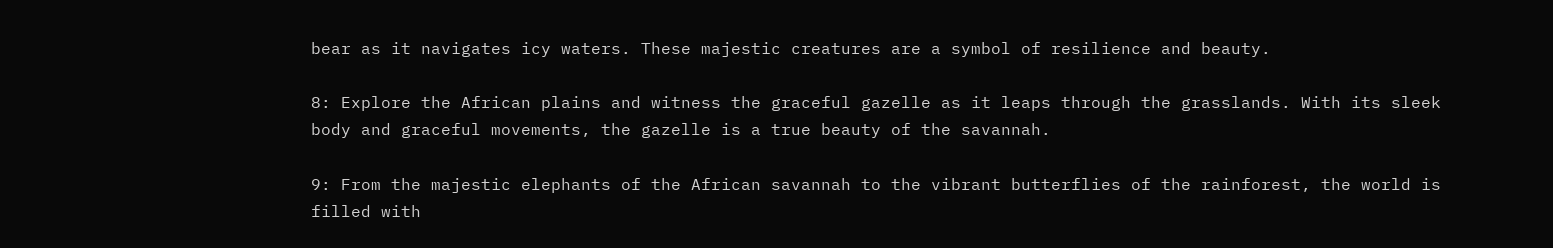bear as it navigates icy waters. These majestic creatures are a symbol of resilience and beauty.

8: Explore the African plains and witness the graceful gazelle as it leaps through the grasslands. With its sleek body and graceful movements, the gazelle is a true beauty of the savannah.

9: From the majestic elephants of the African savannah to the vibrant butterflies of the rainforest, the world is filled with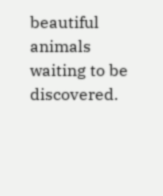beautiful animals waiting to be discovered.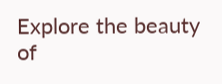Explore the beauty of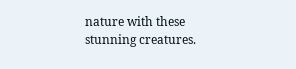nature with these stunning creatures.